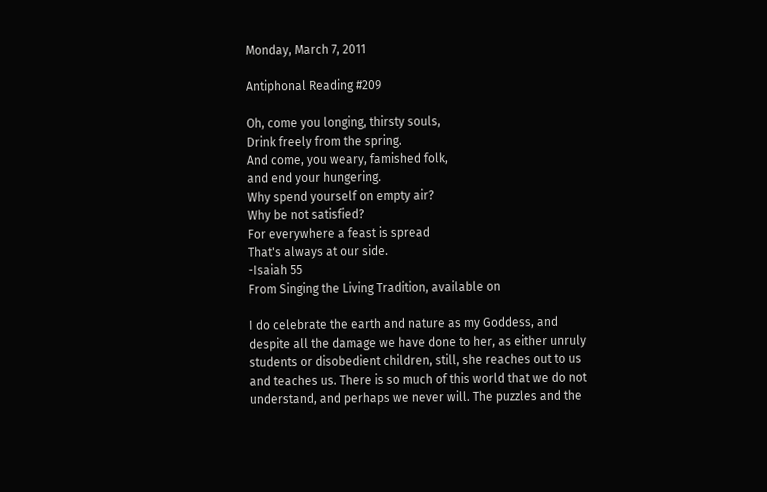Monday, March 7, 2011

Antiphonal Reading #209

Oh, come you longing, thirsty souls,
Drink freely from the spring.
And come, you weary, famished folk,
and end your hungering.
Why spend yourself on empty air?
Why be not satisfied?
For everywhere a feast is spread
That's always at our side.
-Isaiah 55
From Singing the Living Tradition, available on

I do celebrate the earth and nature as my Goddess, and despite all the damage we have done to her, as either unruly students or disobedient children, still, she reaches out to us and teaches us. There is so much of this world that we do not understand, and perhaps we never will. The puzzles and the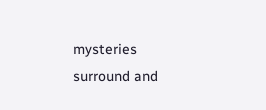mysteries surround and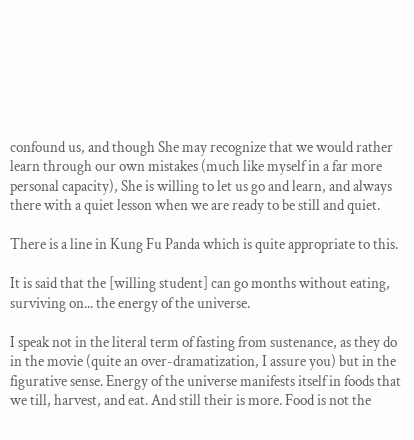confound us, and though She may recognize that we would rather learn through our own mistakes (much like myself in a far more personal capacity), She is willing to let us go and learn, and always there with a quiet lesson when we are ready to be still and quiet.

There is a line in Kung Fu Panda which is quite appropriate to this.

It is said that the [willing student] can go months without eating, surviving on... the energy of the universe.

I speak not in the literal term of fasting from sustenance, as they do in the movie (quite an over-dramatization, I assure you) but in the figurative sense. Energy of the universe manifests itself in foods that we till, harvest, and eat. And still their is more. Food is not the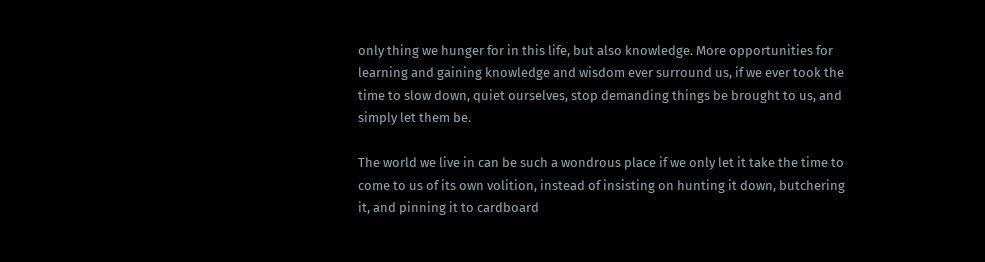only thing we hunger for in this life, but also knowledge. More opportunities for learning and gaining knowledge and wisdom ever surround us, if we ever took the time to slow down, quiet ourselves, stop demanding things be brought to us, and simply let them be.

The world we live in can be such a wondrous place if we only let it take the time to come to us of its own volition, instead of insisting on hunting it down, butchering it, and pinning it to cardboard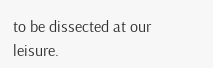to be dissected at our leisure.